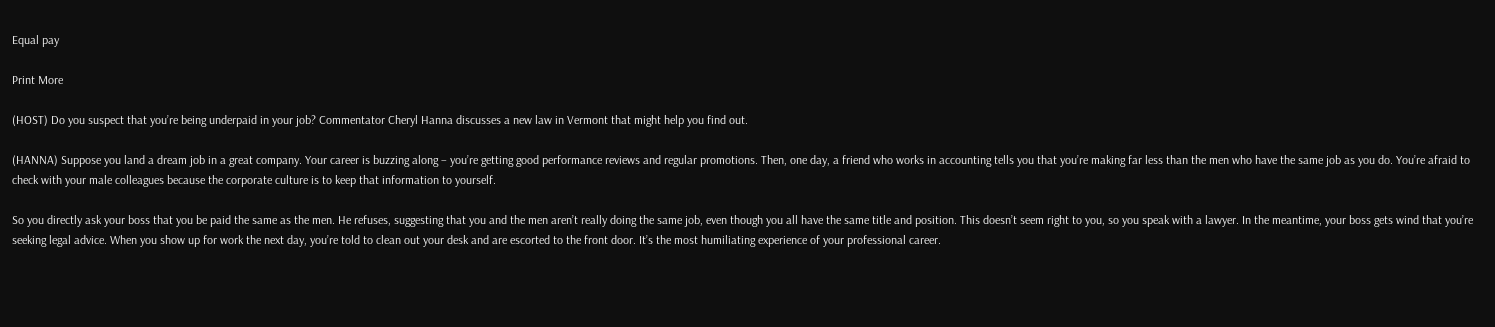Equal pay

Print More

(HOST) Do you suspect that you’re being underpaid in your job? Commentator Cheryl Hanna discusses a new law in Vermont that might help you find out.

(HANNA) Suppose you land a dream job in a great company. Your career is buzzing along – you’re getting good performance reviews and regular promotions. Then, one day, a friend who works in accounting tells you that you’re making far less than the men who have the same job as you do. You’re afraid to check with your male colleagues because the corporate culture is to keep that information to yourself.

So you directly ask your boss that you be paid the same as the men. He refuses, suggesting that you and the men aren’t really doing the same job, even though you all have the same title and position. This doesn’t seem right to you, so you speak with a lawyer. In the meantime, your boss gets wind that you’re seeking legal advice. When you show up for work the next day, you’re told to clean out your desk and are escorted to the front door. It’s the most humiliating experience of your professional career.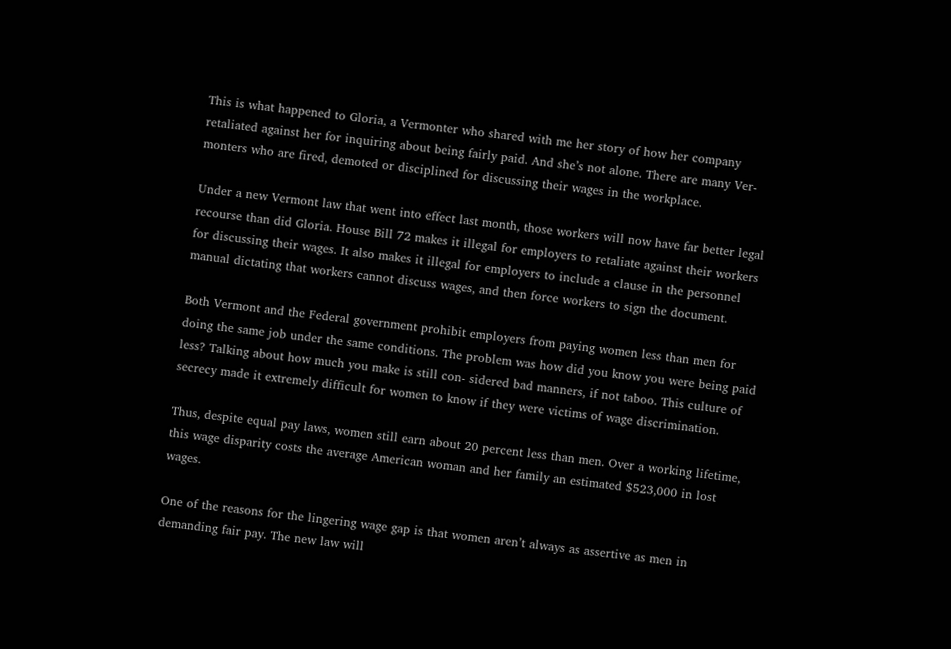This is what happened to Gloria, a Vermonter who shared with me her story of how her company retaliated against her for inquiring about being fairly paid. And she’s not alone. There are many Ver- monters who are fired, demoted or disciplined for discussing their wages in the workplace.

Under a new Vermont law that went into effect last month, those workers will now have far better legal recourse than did Gloria. House Bill 72 makes it illegal for employers to retaliate against their workers for discussing their wages. It also makes it illegal for employers to include a clause in the personnel manual dictating that workers cannot discuss wages, and then force workers to sign the document.

Both Vermont and the Federal government prohibit employers from paying women less than men for doing the same job under the same conditions. The problem was how did you know you were being paid less? Talking about how much you make is still con- sidered bad manners, if not taboo. This culture of secrecy made it extremely difficult for women to know if they were victims of wage discrimination.

Thus, despite equal pay laws, women still earn about 20 percent less than men. Over a working lifetime, this wage disparity costs the average American woman and her family an estimated $523,000 in lost wages.

One of the reasons for the lingering wage gap is that women aren’t always as assertive as men in demanding fair pay. The new law will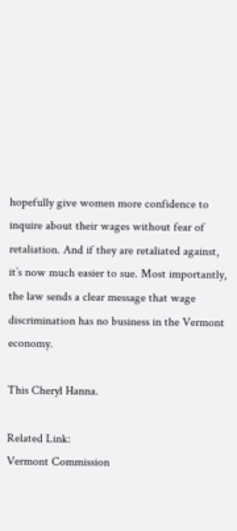hopefully give women more confidence to inquire about their wages without fear of retaliation. And if they are retaliated against, it’s now much easier to sue. Most importantly, the law sends a clear message that wage discrimination has no business in the Vermont economy.

This Cheryl Hanna.

Related Link:
Vermont Commission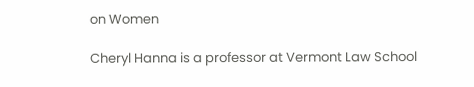on Women

Cheryl Hanna is a professor at Vermont Law School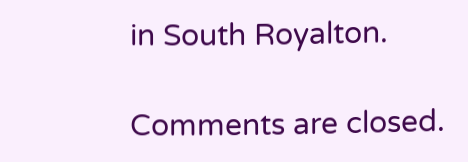in South Royalton.

Comments are closed.